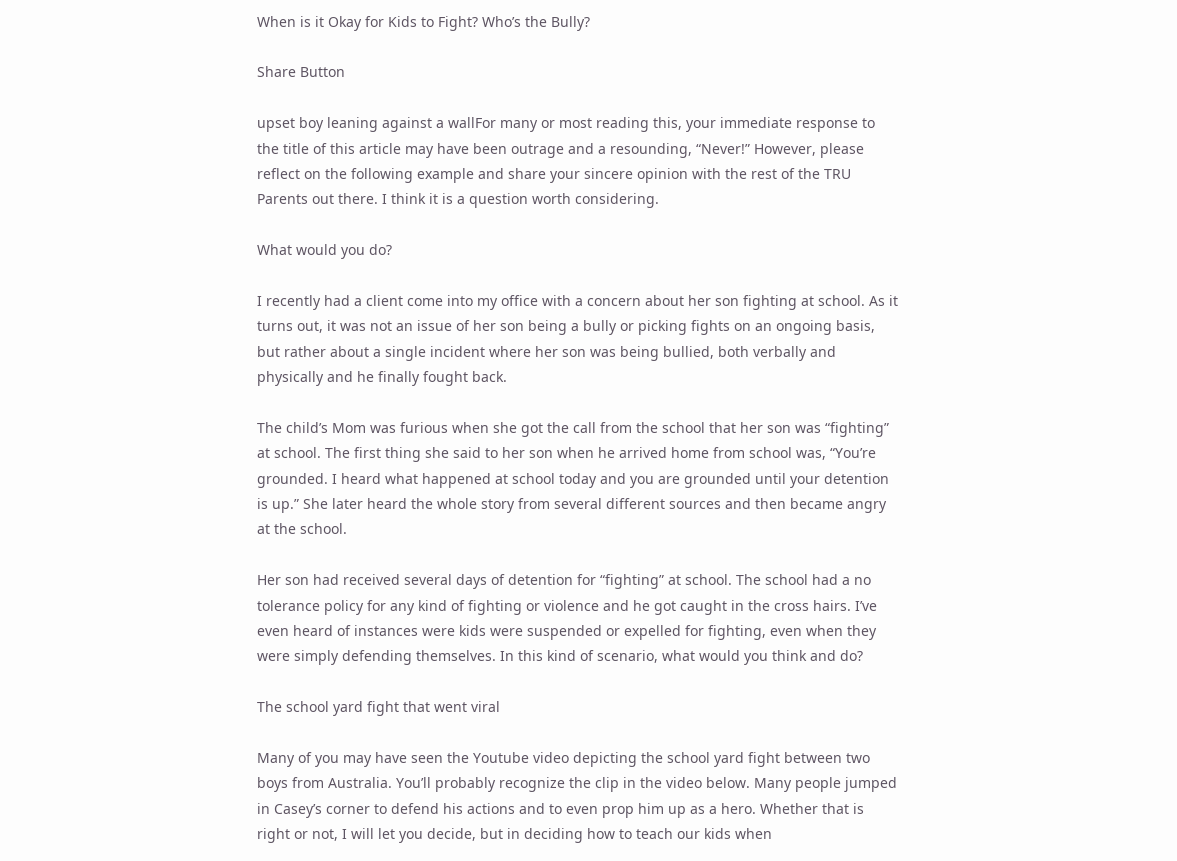When is it Okay for Kids to Fight? Who’s the Bully?

Share Button

upset boy leaning against a wallFor many or most reading this, your immediate response to the title of this article may have been outrage and a resounding, “Never!” However, please reflect on the following example and share your sincere opinion with the rest of the TRU Parents out there. I think it is a question worth considering.

What would you do?

I recently had a client come into my office with a concern about her son fighting at school. As it turns out, it was not an issue of her son being a bully or picking fights on an ongoing basis, but rather about a single incident where her son was being bullied, both verbally and physically and he finally fought back.

The child’s Mom was furious when she got the call from the school that her son was “fighting” at school. The first thing she said to her son when he arrived home from school was, “You’re grounded. I heard what happened at school today and you are grounded until your detention is up.” She later heard the whole story from several different sources and then became angry at the school.

Her son had received several days of detention for “fighting” at school. The school had a no tolerance policy for any kind of fighting or violence and he got caught in the cross hairs. I’ve even heard of instances were kids were suspended or expelled for fighting, even when they were simply defending themselves. In this kind of scenario, what would you think and do?

The school yard fight that went viral

Many of you may have seen the Youtube video depicting the school yard fight between two boys from Australia. You’ll probably recognize the clip in the video below. Many people jumped in Casey’s corner to defend his actions and to even prop him up as a hero. Whether that is right or not, I will let you decide, but in deciding how to teach our kids when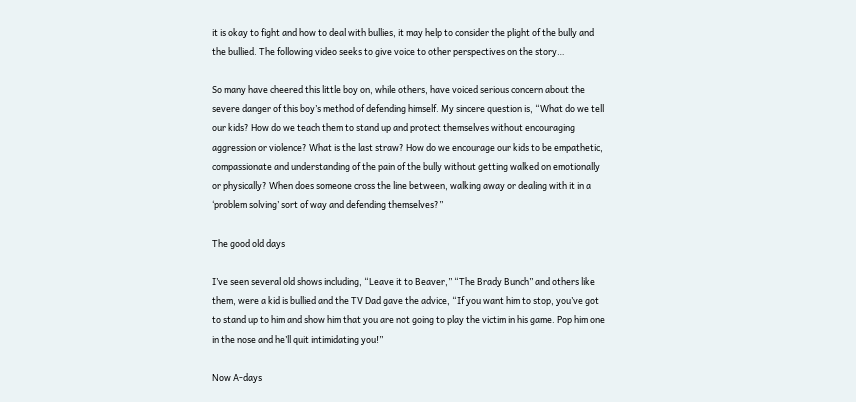it is okay to fight and how to deal with bullies, it may help to consider the plight of the bully and the bullied. The following video seeks to give voice to other perspectives on the story…

So many have cheered this little boy on, while others, have voiced serious concern about the severe danger of this boy’s method of defending himself. My sincere question is, “What do we tell our kids? How do we teach them to stand up and protect themselves without encouraging aggression or violence? What is the last straw? How do we encourage our kids to be empathetic, compassionate and understanding of the pain of the bully without getting walked on emotionally or physically? When does someone cross the line between, walking away or dealing with it in a ‘problem solving’ sort of way and defending themselves?”

The good old days

I’ve seen several old shows including, “Leave it to Beaver,” “The Brady Bunch” and others like them, were a kid is bullied and the TV Dad gave the advice, “If you want him to stop, you’ve got to stand up to him and show him that you are not going to play the victim in his game. Pop him one in the nose and he’ll quit intimidating you!”

Now A-days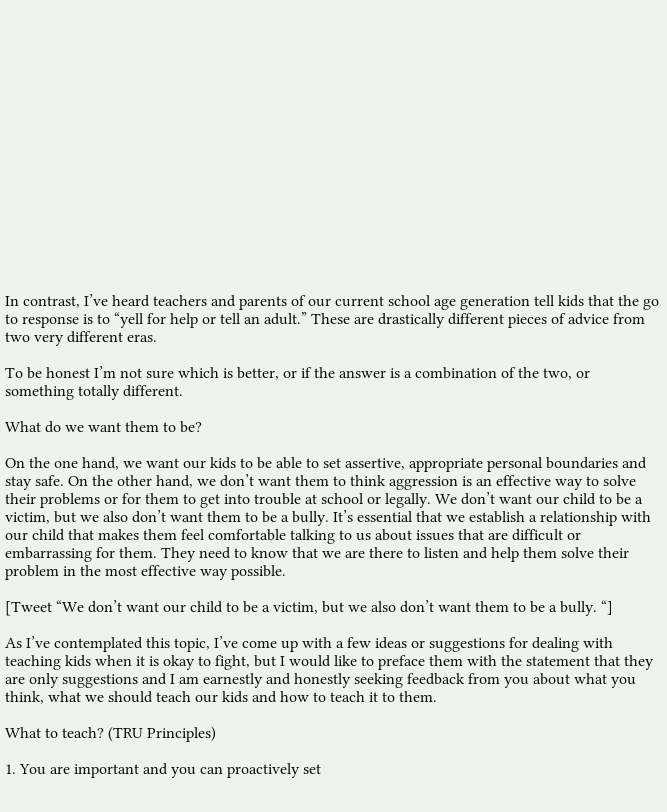In contrast, I’ve heard teachers and parents of our current school age generation tell kids that the go to response is to “yell for help or tell an adult.” These are drastically different pieces of advice from two very different eras.

To be honest I’m not sure which is better, or if the answer is a combination of the two, or something totally different.

What do we want them to be?

On the one hand, we want our kids to be able to set assertive, appropriate personal boundaries and stay safe. On the other hand, we don’t want them to think aggression is an effective way to solve their problems or for them to get into trouble at school or legally. We don’t want our child to be a victim, but we also don’t want them to be a bully. It’s essential that we establish a relationship with our child that makes them feel comfortable talking to us about issues that are difficult or embarrassing for them. They need to know that we are there to listen and help them solve their problem in the most effective way possible.

[Tweet “We don’t want our child to be a victim, but we also don’t want them to be a bully. “]

As I’ve contemplated this topic, I’ve come up with a few ideas or suggestions for dealing with teaching kids when it is okay to fight, but I would like to preface them with the statement that they are only suggestions and I am earnestly and honestly seeking feedback from you about what you think, what we should teach our kids and how to teach it to them.

What to teach? (TRU Principles)

1. You are important and you can proactively set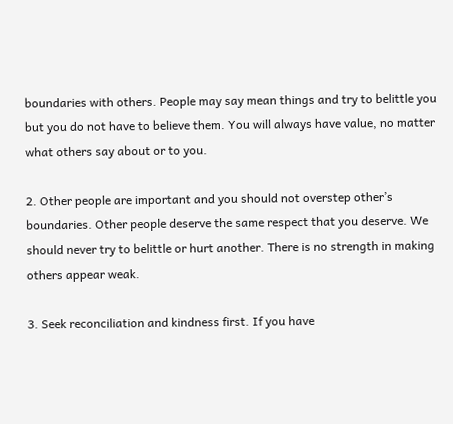boundaries with others. People may say mean things and try to belittle you but you do not have to believe them. You will always have value, no matter what others say about or to you.

2. Other people are important and you should not overstep other’s boundaries. Other people deserve the same respect that you deserve. We should never try to belittle or hurt another. There is no strength in making others appear weak.

3. Seek reconciliation and kindness first. If you have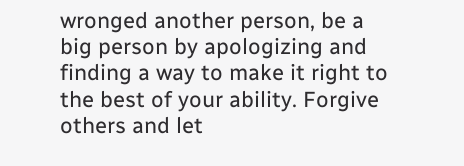wronged another person, be a big person by apologizing and finding a way to make it right to the best of your ability. Forgive others and let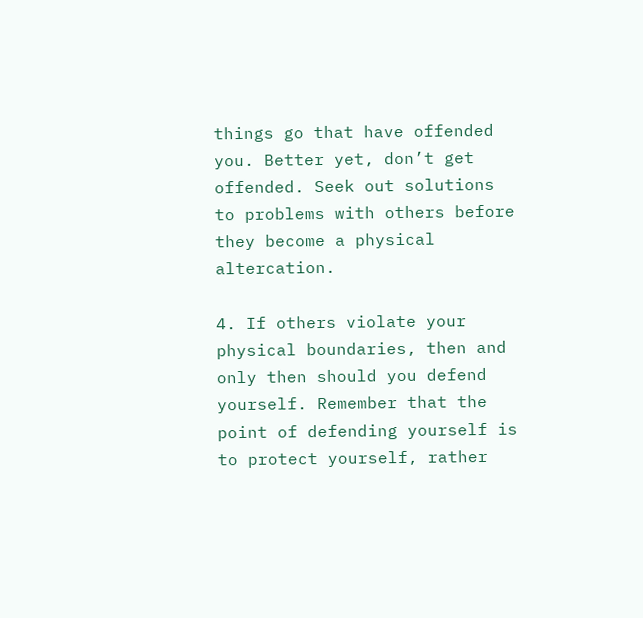things go that have offended you. Better yet, don’t get offended. Seek out solutions to problems with others before they become a physical altercation.

4. If others violate your physical boundaries, then and only then should you defend yourself. Remember that the point of defending yourself is to protect yourself, rather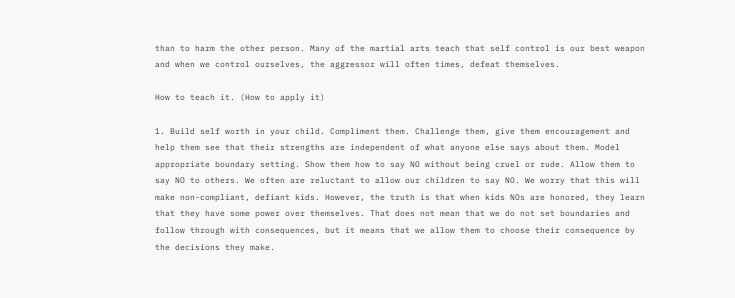than to harm the other person. Many of the martial arts teach that self control is our best weapon and when we control ourselves, the aggressor will often times, defeat themselves.

How to teach it. (How to apply it)

1. Build self worth in your child. Compliment them. Challenge them, give them encouragement and help them see that their strengths are independent of what anyone else says about them. Model appropriate boundary setting. Show them how to say NO without being cruel or rude. Allow them to say NO to others. We often are reluctant to allow our children to say NO. We worry that this will make non-compliant, defiant kids. However, the truth is that when kids NOs are honored, they learn that they have some power over themselves. That does not mean that we do not set boundaries and follow through with consequences, but it means that we allow them to choose their consequence by the decisions they make.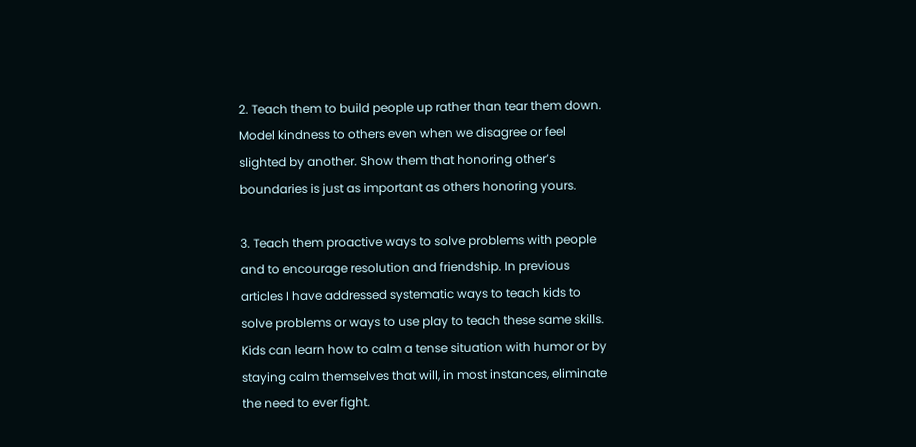2. Teach them to build people up rather than tear them down. Model kindness to others even when we disagree or feel slighted by another. Show them that honoring other’s boundaries is just as important as others honoring yours.

3. Teach them proactive ways to solve problems with people and to encourage resolution and friendship. In previous articles I have addressed systematic ways to teach kids to solve problems or ways to use play to teach these same skills. Kids can learn how to calm a tense situation with humor or by staying calm themselves that will, in most instances, eliminate the need to ever fight.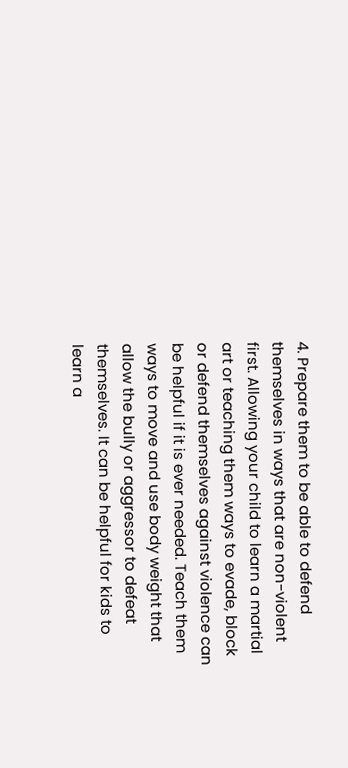4. Prepare them to be able to defend themselves in ways that are non-violent first. Allowing your child to learn a martial art or teaching them ways to evade, block or defend themselves against violence can be helpful if it is ever needed. Teach them ways to move and use body weight that allow the bully or aggressor to defeat themselves. It can be helpful for kids to learn a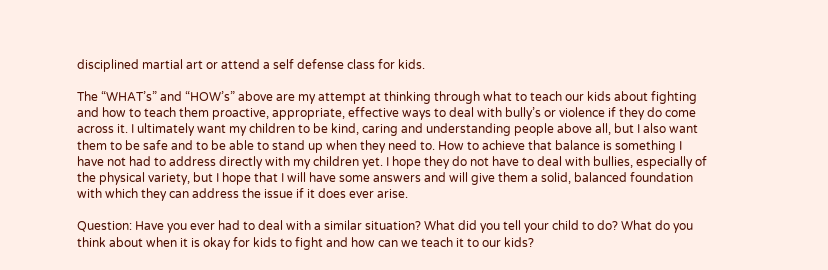disciplined martial art or attend a self defense class for kids.

The “WHAT’s” and “HOW’s” above are my attempt at thinking through what to teach our kids about fighting and how to teach them proactive, appropriate, effective ways to deal with bully’s or violence if they do come across it. I ultimately want my children to be kind, caring and understanding people above all, but I also want them to be safe and to be able to stand up when they need to. How to achieve that balance is something I have not had to address directly with my children yet. I hope they do not have to deal with bullies, especially of the physical variety, but I hope that I will have some answers and will give them a solid, balanced foundation with which they can address the issue if it does ever arise.

Question: Have you ever had to deal with a similar situation? What did you tell your child to do? What do you think about when it is okay for kids to fight and how can we teach it to our kids?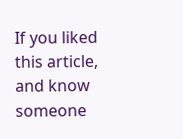If you liked this article, and know someone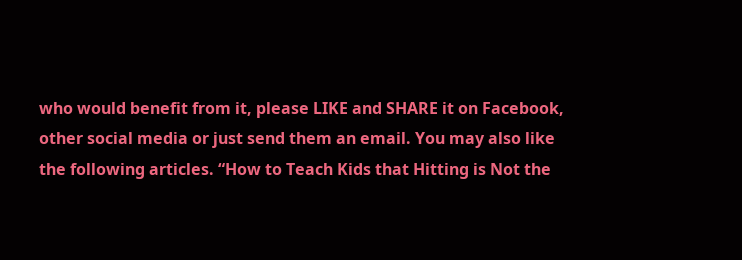who would benefit from it, please LIKE and SHARE it on Facebook, other social media or just send them an email. You may also like the following articles. “How to Teach Kids that Hitting is Not the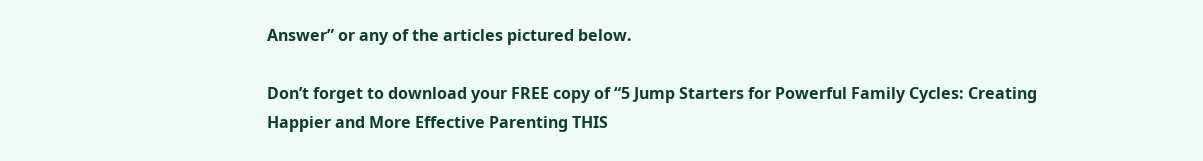Answer” or any of the articles pictured below.

Don’t forget to download your FREE copy of “5 Jump Starters for Powerful Family Cycles: Creating Happier and More Effective Parenting THIS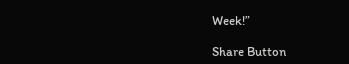Week!”

Share Button